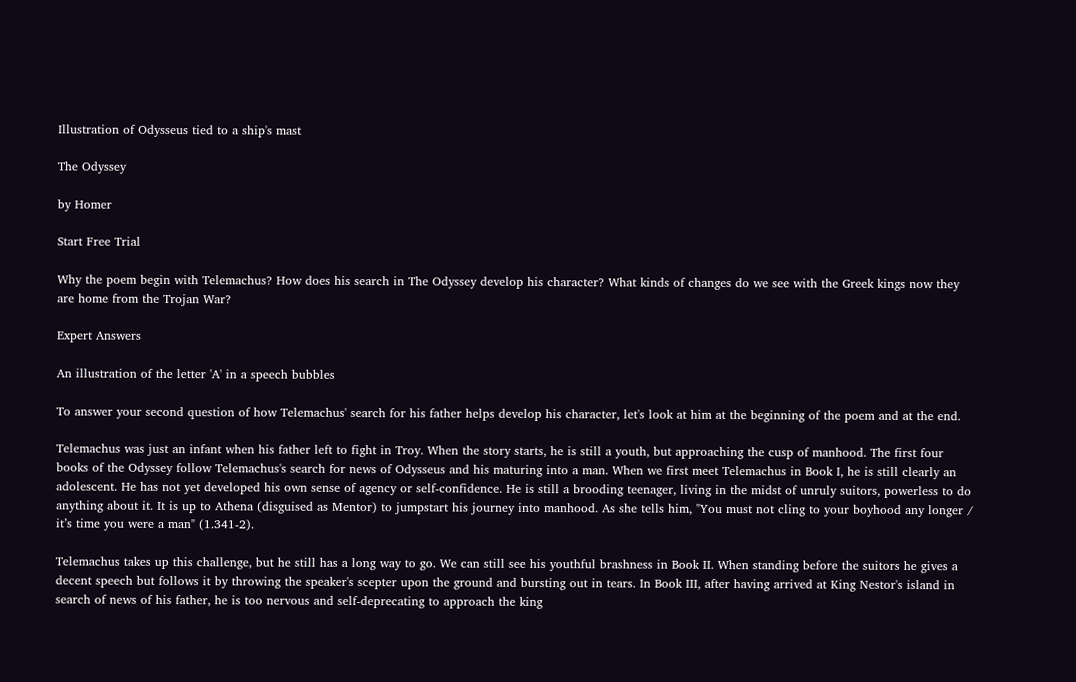Illustration of Odysseus tied to a ship's mast

The Odyssey

by Homer

Start Free Trial

Why the poem begin with Telemachus? How does his search in The Odyssey develop his character? What kinds of changes do we see with the Greek kings now they are home from the Trojan War?

Expert Answers

An illustration of the letter 'A' in a speech bubbles

To answer your second question of how Telemachus' search for his father helps develop his character, let's look at him at the beginning of the poem and at the end.

Telemachus was just an infant when his father left to fight in Troy. When the story starts, he is still a youth, but approaching the cusp of manhood. The first four books of the Odyssey follow Telemachus's search for news of Odysseus and his maturing into a man. When we first meet Telemachus in Book I, he is still clearly an adolescent. He has not yet developed his own sense of agency or self-confidence. He is still a brooding teenager, living in the midst of unruly suitors, powerless to do anything about it. It is up to Athena (disguised as Mentor) to jumpstart his journey into manhood. As she tells him, "You must not cling to your boyhood any longer / it’s time you were a man" (1.341-2).

Telemachus takes up this challenge, but he still has a long way to go. We can still see his youthful brashness in Book II. When standing before the suitors he gives a decent speech but follows it by throwing the speaker's scepter upon the ground and bursting out in tears. In Book III, after having arrived at King Nestor's island in search of news of his father, he is too nervous and self-deprecating to approach the king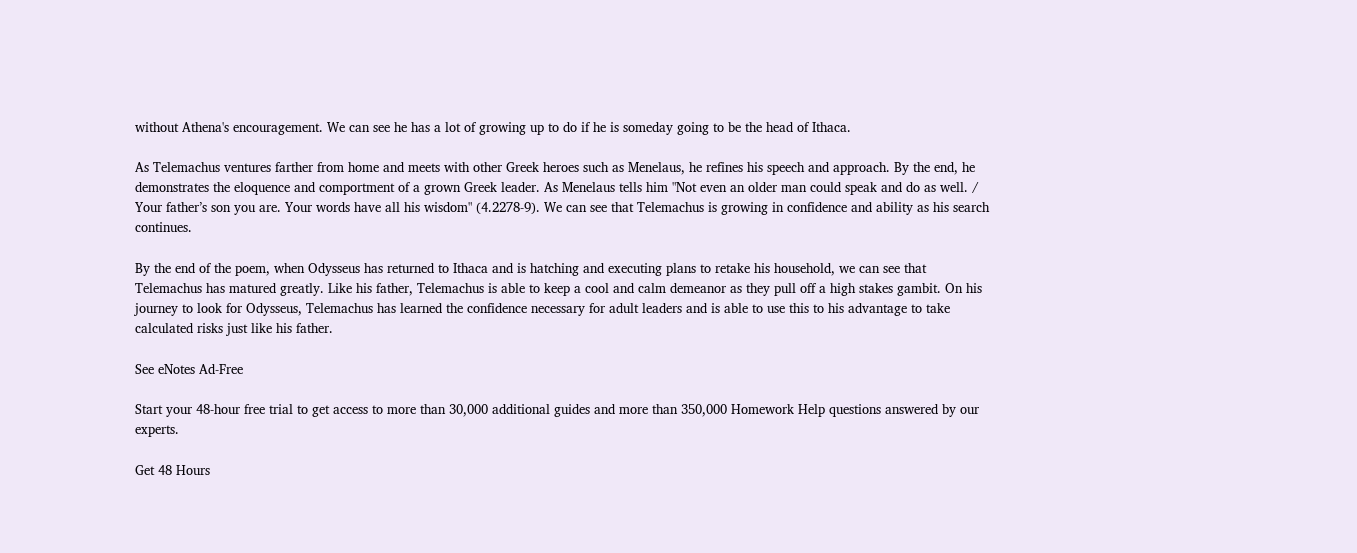without Athena's encouragement. We can see he has a lot of growing up to do if he is someday going to be the head of Ithaca.

As Telemachus ventures farther from home and meets with other Greek heroes such as Menelaus, he refines his speech and approach. By the end, he demonstrates the eloquence and comportment of a grown Greek leader. As Menelaus tells him "Not even an older man could speak and do as well. / Your father’s son you are. Your words have all his wisdom" (4.2278-9). We can see that Telemachus is growing in confidence and ability as his search continues.

By the end of the poem, when Odysseus has returned to Ithaca and is hatching and executing plans to retake his household, we can see that Telemachus has matured greatly. Like his father, Telemachus is able to keep a cool and calm demeanor as they pull off a high stakes gambit. On his journey to look for Odysseus, Telemachus has learned the confidence necessary for adult leaders and is able to use this to his advantage to take calculated risks just like his father.

See eNotes Ad-Free

Start your 48-hour free trial to get access to more than 30,000 additional guides and more than 350,000 Homework Help questions answered by our experts.

Get 48 Hours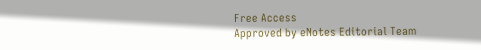Free Access
Approved by eNotes Editorial Team